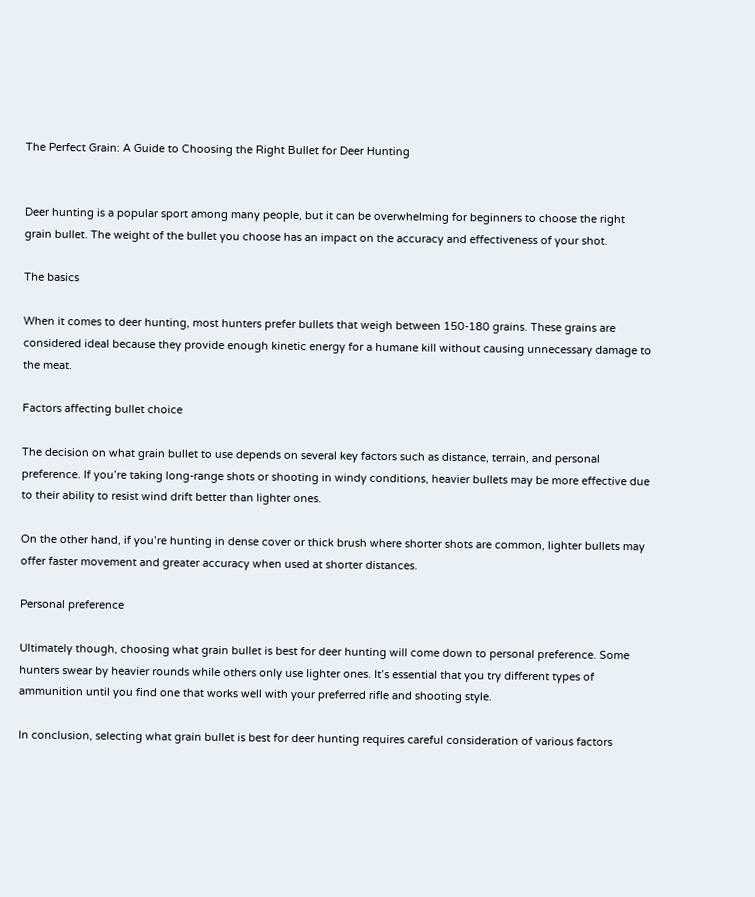The Perfect Grain: A Guide to Choosing the Right Bullet for Deer Hunting


Deer hunting is a popular sport among many people, but it can be overwhelming for beginners to choose the right grain bullet. The weight of the bullet you choose has an impact on the accuracy and effectiveness of your shot.

The basics

When it comes to deer hunting, most hunters prefer bullets that weigh between 150-180 grains. These grains are considered ideal because they provide enough kinetic energy for a humane kill without causing unnecessary damage to the meat.

Factors affecting bullet choice

The decision on what grain bullet to use depends on several key factors such as distance, terrain, and personal preference. If you’re taking long-range shots or shooting in windy conditions, heavier bullets may be more effective due to their ability to resist wind drift better than lighter ones.

On the other hand, if you’re hunting in dense cover or thick brush where shorter shots are common, lighter bullets may offer faster movement and greater accuracy when used at shorter distances.

Personal preference

Ultimately though, choosing what grain bullet is best for deer hunting will come down to personal preference. Some hunters swear by heavier rounds while others only use lighter ones. It’s essential that you try different types of ammunition until you find one that works well with your preferred rifle and shooting style.

In conclusion, selecting what grain bullet is best for deer hunting requires careful consideration of various factors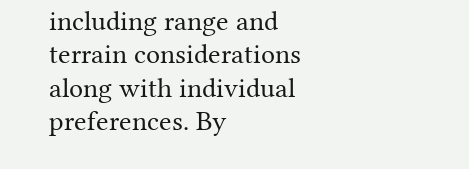including range and terrain considerations along with individual preferences. By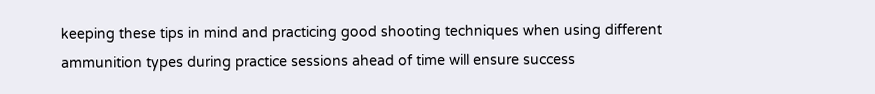keeping these tips in mind and practicing good shooting techniques when using different ammunition types during practice sessions ahead of time will ensure success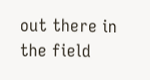out there in the field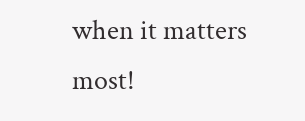when it matters most!